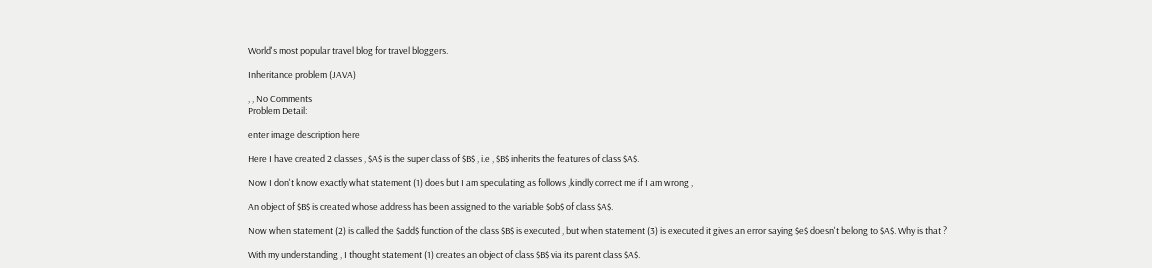World's most popular travel blog for travel bloggers.

Inheritance problem (JAVA)

, , No Comments
Problem Detail:

enter image description here

Here I have created 2 classes , $A$ is the super class of $B$ , i.e , $B$ inherits the features of class $A$.

Now I don't know exactly what statement (1) does but I am speculating as follows ,kindly correct me if I am wrong ,

An object of $B$ is created whose address has been assigned to the variable $ob$ of class $A$.

Now when statement (2) is called the $add$ function of the class $B$ is executed , but when statement (3) is executed it gives an error saying $e$ doesn't belong to $A$. Why is that ?

With my understanding , I thought statement (1) creates an object of class $B$ via its parent class $A$.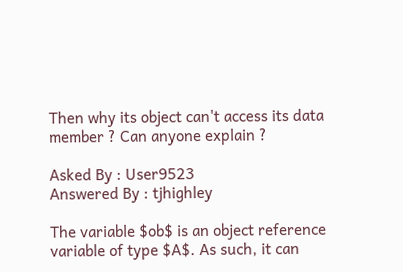Then why its object can't access its data member ? Can anyone explain ?

Asked By : User9523
Answered By : tjhighley

The variable $ob$ is an object reference variable of type $A$. As such, it can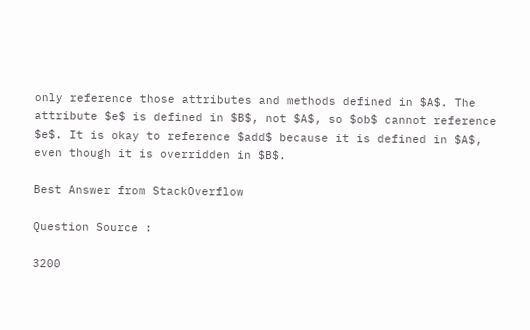only reference those attributes and methods defined in $A$. The attribute $e$ is defined in $B$, not $A$, so $ob$ cannot reference $e$. It is okay to reference $add$ because it is defined in $A$, even though it is overridden in $B$.

Best Answer from StackOverflow

Question Source :

3200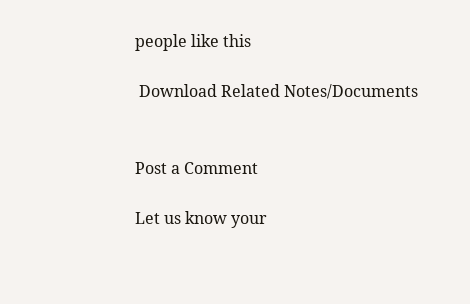people like this

 Download Related Notes/Documents


Post a Comment

Let us know your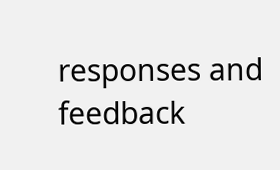responses and feedback